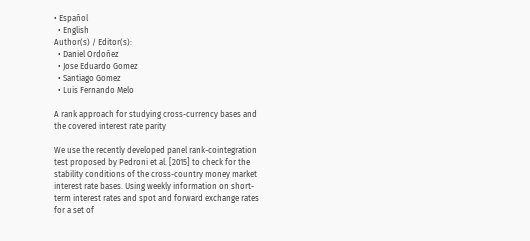• Español
  • English
Author(s) / Editor(s):
  • Daniel Ordoñez
  • Jose Eduardo Gomez
  • Santiago Gomez
  • Luis Fernando Melo

A rank approach for studying cross-currency bases and the covered interest rate parity

We use the recently developed panel rank-cointegration test proposed by Pedroni et al. [2015] to check for the stability conditions of the cross-country money market interest rate bases. Using weekly information on short-term interest rates and spot and forward exchange rates for a set of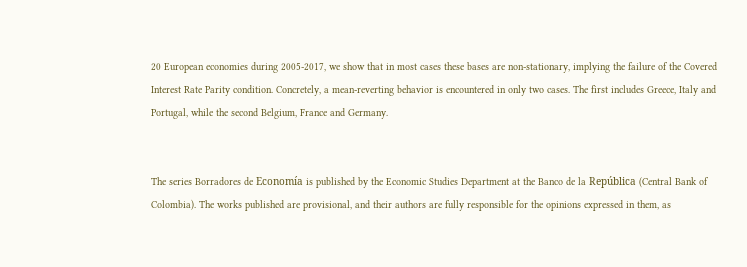20 European economies during 2005-2017, we show that in most cases these bases are non-stationary, implying the failure of the Covered Interest Rate Parity condition. Concretely, a mean-reverting behavior is encountered in only two cases. The first includes Greece, Italy and Portugal, while the second Belgium, France and Germany.


The series Borradores de Economía is published by the Economic Studies Department at the Banco de la República (Central Bank of Colombia). The works published are provisional, and their authors are fully responsible for the opinions expressed in them, as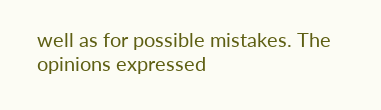well as for possible mistakes. The opinions expressed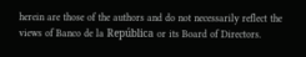herein are those of the authors and do not necessarily reflect the views of Banco de la República or its Board of Directors.